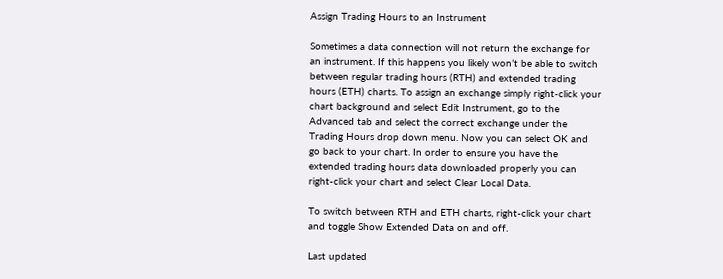Assign Trading Hours to an Instrument

Sometimes a data connection will not return the exchange for an instrument. If this happens you likely won’t be able to switch between regular trading hours (RTH) and extended trading hours (ETH) charts. To assign an exchange simply right-click your chart background and select Edit Instrument, go to the Advanced tab and select the correct exchange under the Trading Hours drop down menu. Now you can select OK and go back to your chart. In order to ensure you have the extended trading hours data downloaded properly you can right-click your chart and select Clear Local Data.

To switch between RTH and ETH charts, right-click your chart and toggle Show Extended Data on and off.

Last updated